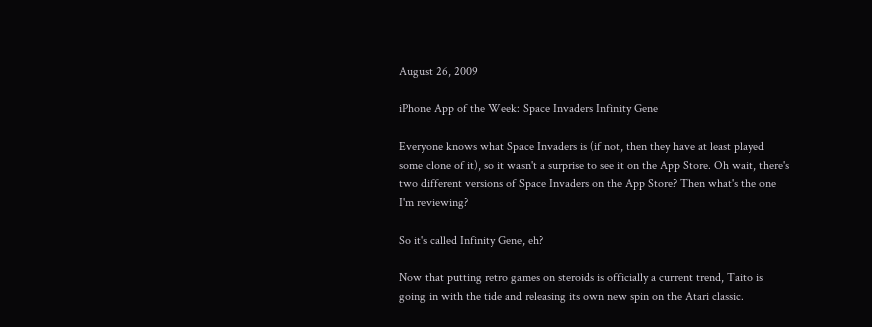August 26, 2009

iPhone App of the Week: Space Invaders Infinity Gene

Everyone knows what Space Invaders is (if not, then they have at least played some clone of it), so it wasn't a surprise to see it on the App Store. Oh wait, there's two different versions of Space Invaders on the App Store? Then what's the one I'm reviewing?

So it's called Infinity Gene, eh?

Now that putting retro games on steroids is officially a current trend, Taito is going in with the tide and releasing its own new spin on the Atari classic.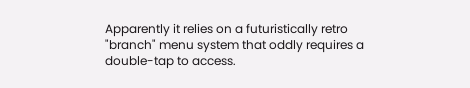Apparently it relies on a futuristically retro "branch" menu system that oddly requires a double-tap to access.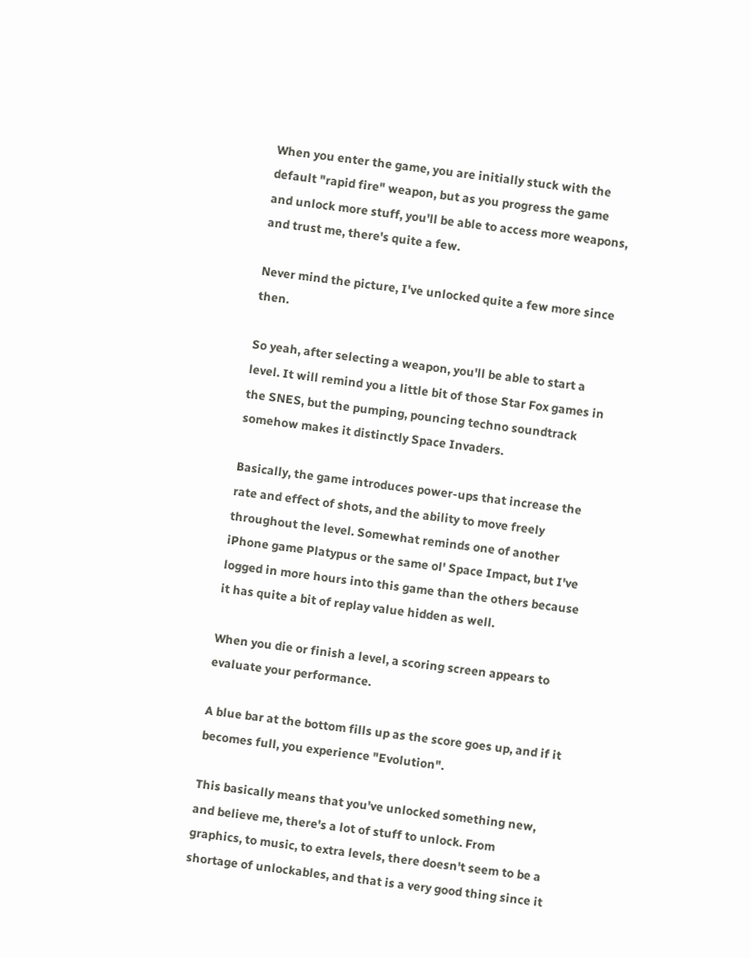When you enter the game, you are initially stuck with the default "rapid fire" weapon, but as you progress the game and unlock more stuff, you'll be able to access more weapons, and trust me, there's quite a few.

Never mind the picture, I've unlocked quite a few more since then.

So yeah, after selecting a weapon, you'll be able to start a level. It will remind you a little bit of those Star Fox games in the SNES, but the pumping, pouncing techno soundtrack somehow makes it distinctly Space Invaders.

Basically, the game introduces power-ups that increase the rate and effect of shots, and the ability to move freely throughout the level. Somewhat reminds one of another iPhone game Platypus or the same ol' Space Impact, but I've logged in more hours into this game than the others because it has quite a bit of replay value hidden as well.

When you die or finish a level, a scoring screen appears to evaluate your performance.

A blue bar at the bottom fills up as the score goes up, and if it becomes full, you experience "Evolution".

This basically means that you've unlocked something new, and believe me, there's a lot of stuff to unlock. From graphics, to music, to extra levels, there doesn't seem to be a shortage of unlockables, and that is a very good thing since it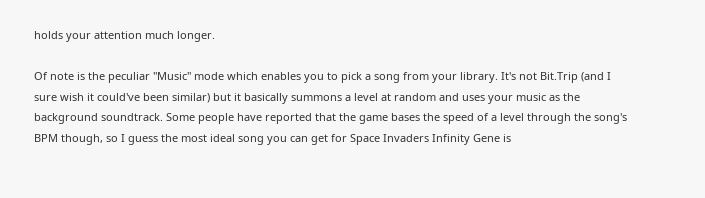holds your attention much longer.

Of note is the peculiar "Music" mode which enables you to pick a song from your library. It's not Bit.Trip (and I sure wish it could've been similar) but it basically summons a level at random and uses your music as the background soundtrack. Some people have reported that the game bases the speed of a level through the song's BPM though, so I guess the most ideal song you can get for Space Invaders Infinity Gene is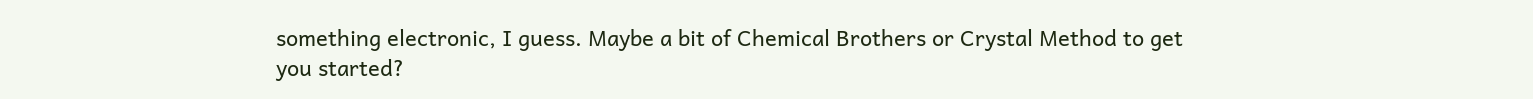something electronic, I guess. Maybe a bit of Chemical Brothers or Crystal Method to get you started?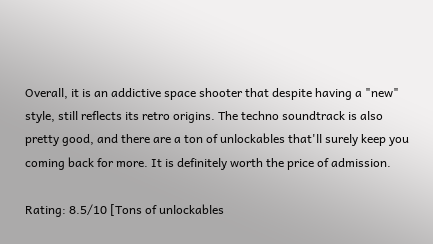Overall, it is an addictive space shooter that despite having a "new" style, still reflects its retro origins. The techno soundtrack is also pretty good, and there are a ton of unlockables that'll surely keep you coming back for more. It is definitely worth the price of admission.

Rating: 8.5/10 [Tons of unlockables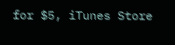for $5, iTunes Store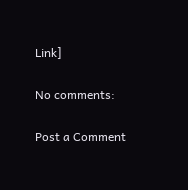Link]

No comments:

Post a Comment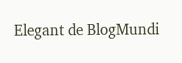Elegant de BlogMundi